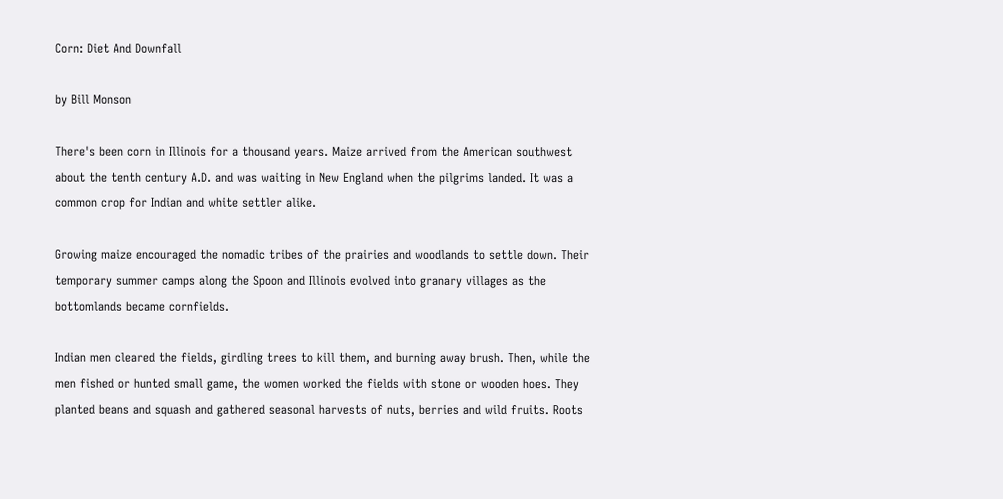Corn: Diet And Downfall

by Bill Monson

There's been corn in Illinois for a thousand years. Maize arrived from the American southwest about the tenth century A.D. and was waiting in New England when the pilgrims landed. It was a common crop for Indian and white settler alike.

Growing maize encouraged the nomadic tribes of the prairies and woodlands to settle down. Their temporary summer camps along the Spoon and Illinois evolved into granary villages as the bottomlands became cornfields.

Indian men cleared the fields, girdling trees to kill them, and burning away brush. Then, while the men fished or hunted small game, the women worked the fields with stone or wooden hoes. They planted beans and squash and gathered seasonal harvests of nuts, berries and wild fruits. Roots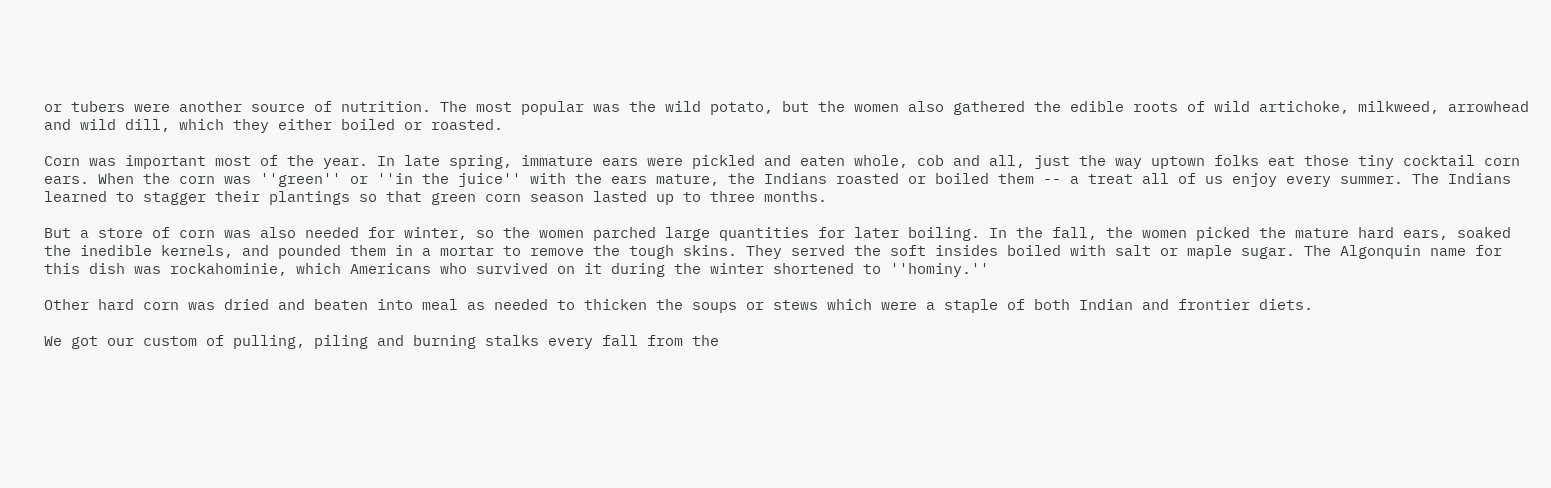or tubers were another source of nutrition. The most popular was the wild potato, but the women also gathered the edible roots of wild artichoke, milkweed, arrowhead and wild dill, which they either boiled or roasted.

Corn was important most of the year. In late spring, immature ears were pickled and eaten whole, cob and all, just the way uptown folks eat those tiny cocktail corn ears. When the corn was ''green'' or ''in the juice'' with the ears mature, the Indians roasted or boiled them -- a treat all of us enjoy every summer. The Indians learned to stagger their plantings so that green corn season lasted up to three months.

But a store of corn was also needed for winter, so the women parched large quantities for later boiling. In the fall, the women picked the mature hard ears, soaked the inedible kernels, and pounded them in a mortar to remove the tough skins. They served the soft insides boiled with salt or maple sugar. The Algonquin name for this dish was rockahominie, which Americans who survived on it during the winter shortened to ''hominy.''

Other hard corn was dried and beaten into meal as needed to thicken the soups or stews which were a staple of both Indian and frontier diets.

We got our custom of pulling, piling and burning stalks every fall from the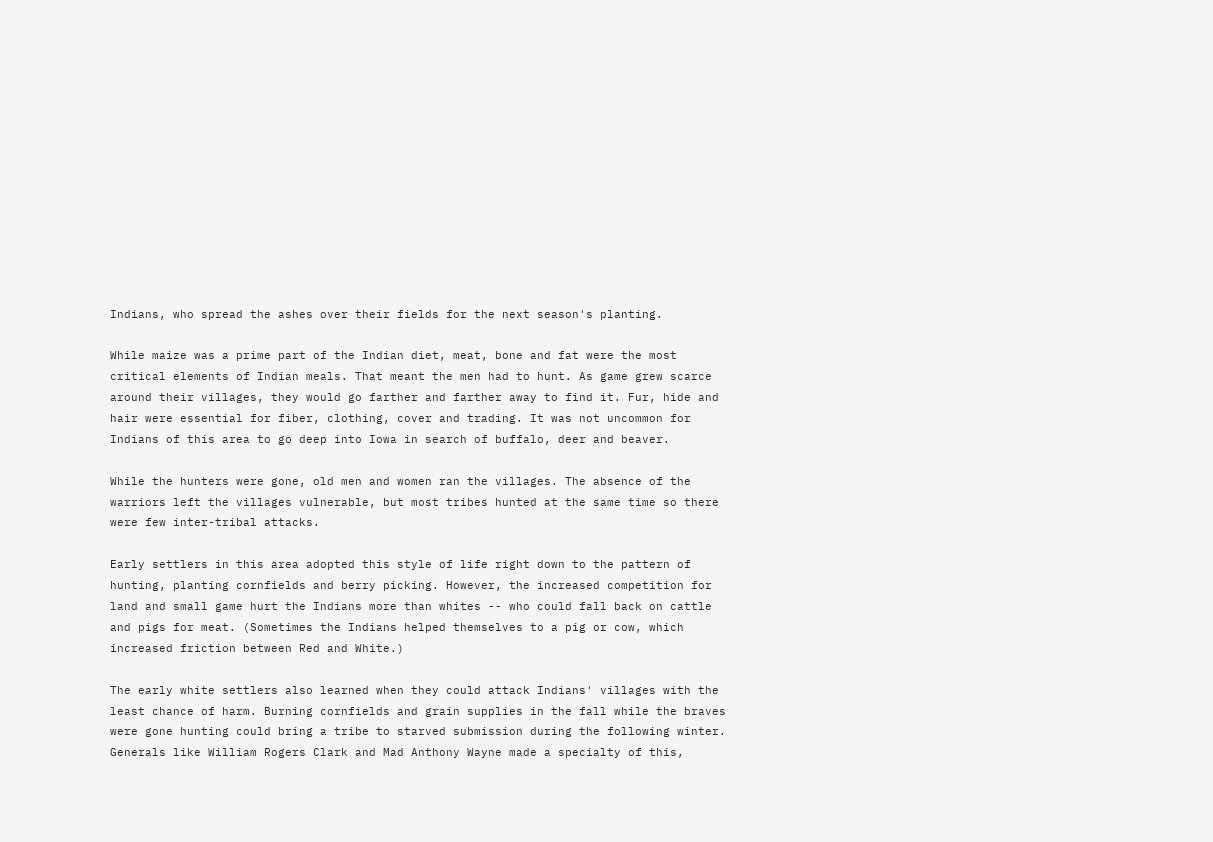Indians, who spread the ashes over their fields for the next season's planting.

While maize was a prime part of the Indian diet, meat, bone and fat were the most critical elements of Indian meals. That meant the men had to hunt. As game grew scarce around their villages, they would go farther and farther away to find it. Fur, hide and hair were essential for fiber, clothing, cover and trading. It was not uncommon for Indians of this area to go deep into Iowa in search of buffalo, deer and beaver.

While the hunters were gone, old men and women ran the villages. The absence of the warriors left the villages vulnerable, but most tribes hunted at the same time so there were few inter-tribal attacks.

Early settlers in this area adopted this style of life right down to the pattern of hunting, planting cornfields and berry picking. However, the increased competition for land and small game hurt the Indians more than whites -- who could fall back on cattle and pigs for meat. (Sometimes the Indians helped themselves to a pig or cow, which increased friction between Red and White.)

The early white settlers also learned when they could attack Indians' villages with the least chance of harm. Burning cornfields and grain supplies in the fall while the braves were gone hunting could bring a tribe to starved submission during the following winter. Generals like William Rogers Clark and Mad Anthony Wayne made a specialty of this,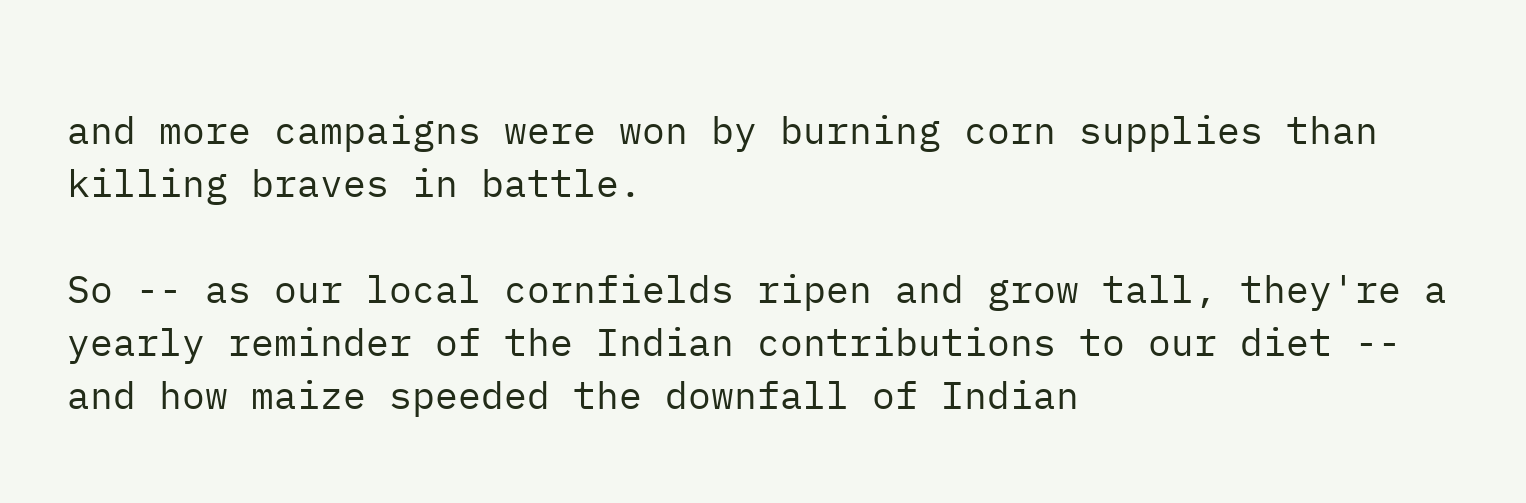and more campaigns were won by burning corn supplies than killing braves in battle.

So -- as our local cornfields ripen and grow tall, they're a yearly reminder of the Indian contributions to our diet -- and how maize speeded the downfall of Indian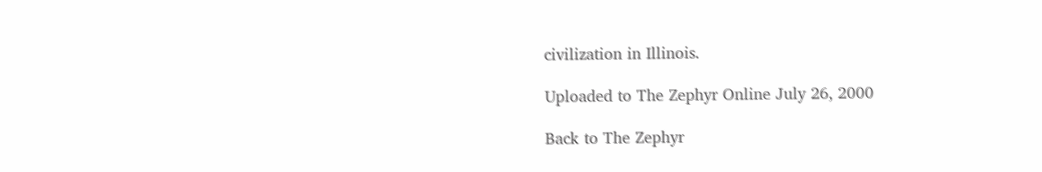civilization in Illinois.

Uploaded to The Zephyr Online July 26, 2000

Back to The Zephyr